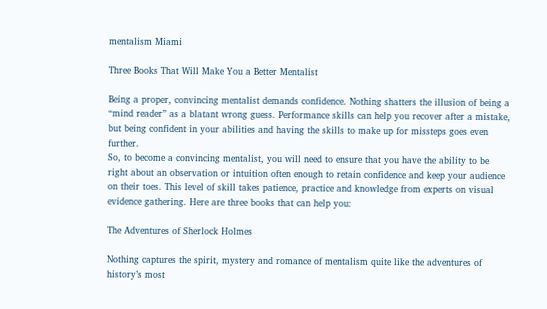mentalism Miami

Three Books That Will Make You a Better Mentalist

Being a proper, convincing mentalist demands confidence. Nothing shatters the illusion of being a “mind reader” as a blatant wrong guess. Performance skills can help you recover after a mistake, but being confident in your abilities and having the skills to make up for missteps goes even further.
So, to become a convincing mentalist, you will need to ensure that you have the ability to be right about an observation or intuition often enough to retain confidence and keep your audience on their toes. This level of skill takes patience, practice and knowledge from experts on visual evidence gathering. Here are three books that can help you:

The Adventures of Sherlock Holmes

Nothing captures the spirit, mystery and romance of mentalism quite like the adventures of history’s most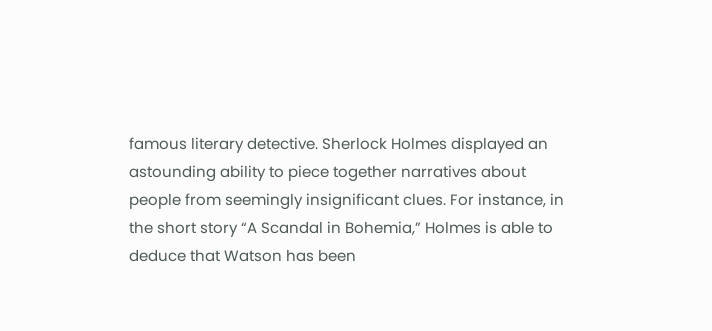famous literary detective. Sherlock Holmes displayed an astounding ability to piece together narratives about people from seemingly insignificant clues. For instance, in the short story “A Scandal in Bohemia,” Holmes is able to deduce that Watson has been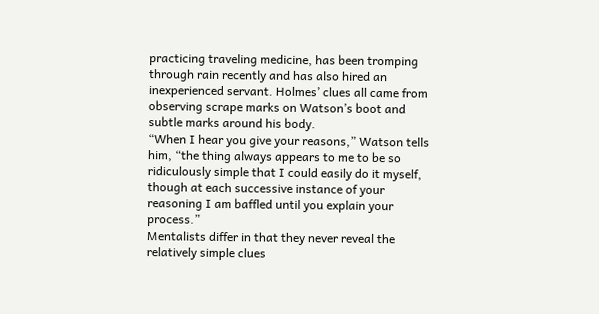practicing traveling medicine, has been tromping through rain recently and has also hired an inexperienced servant. Holmes’ clues all came from observing scrape marks on Watson’s boot and subtle marks around his body.
“When I hear you give your reasons,” Watson tells him, “the thing always appears to me to be so ridiculously simple that I could easily do it myself, though at each successive instance of your reasoning I am baffled until you explain your process.”
Mentalists differ in that they never reveal the relatively simple clues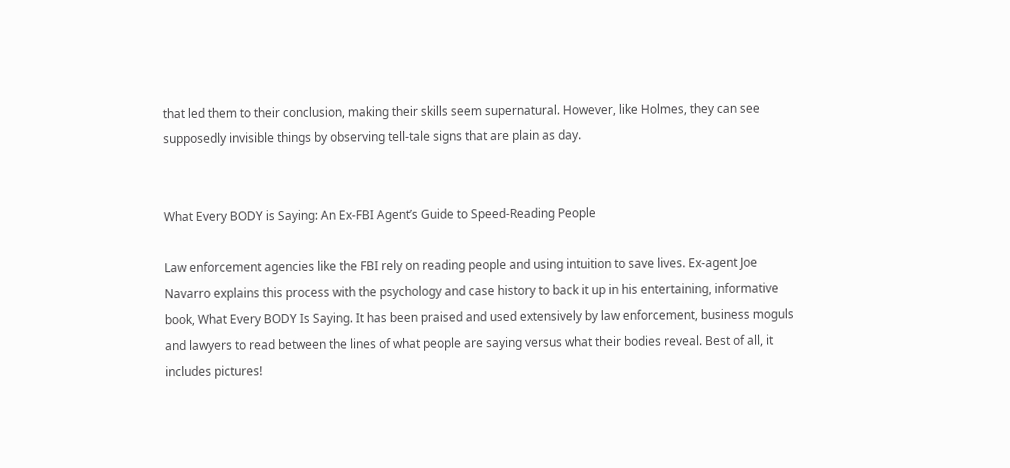that led them to their conclusion, making their skills seem supernatural. However, like Holmes, they can see supposedly invisible things by observing tell-tale signs that are plain as day.


What Every BODY is Saying: An Ex-FBI Agent’s Guide to Speed-Reading People

Law enforcement agencies like the FBI rely on reading people and using intuition to save lives. Ex-agent Joe Navarro explains this process with the psychology and case history to back it up in his entertaining, informative book, What Every BODY Is Saying. It has been praised and used extensively by law enforcement, business moguls and lawyers to read between the lines of what people are saying versus what their bodies reveal. Best of all, it includes pictures!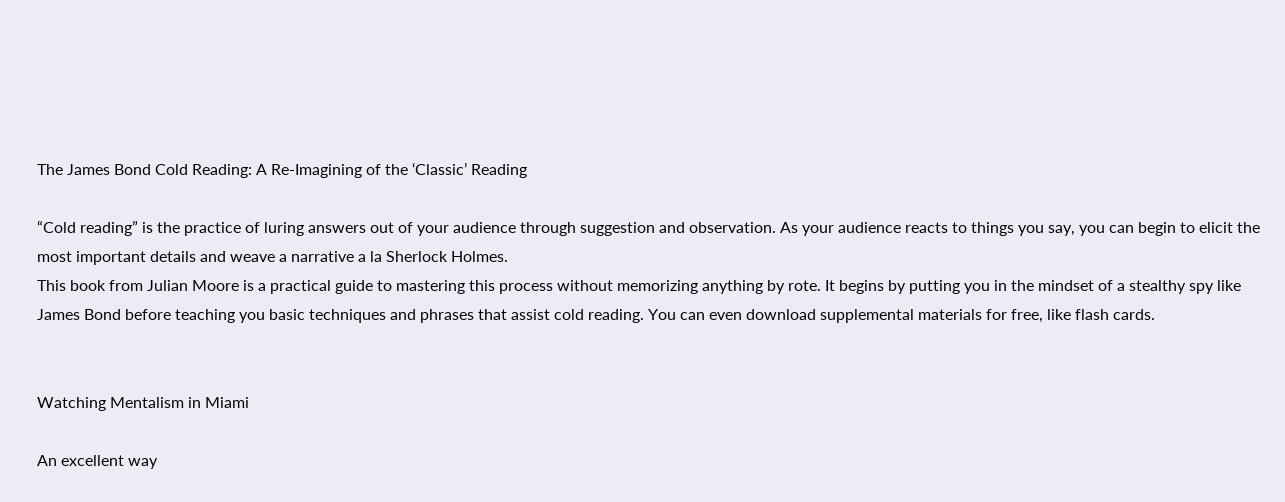The James Bond Cold Reading: A Re-Imagining of the ‘Classic’ Reading

“Cold reading” is the practice of luring answers out of your audience through suggestion and observation. As your audience reacts to things you say, you can begin to elicit the most important details and weave a narrative a la Sherlock Holmes.
This book from Julian Moore is a practical guide to mastering this process without memorizing anything by rote. It begins by putting you in the mindset of a stealthy spy like James Bond before teaching you basic techniques and phrases that assist cold reading. You can even download supplemental materials for free, like flash cards.


Watching Mentalism in Miami

An excellent way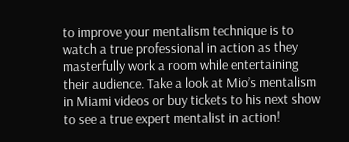to improve your mentalism technique is to watch a true professional in action as they masterfully work a room while entertaining their audience. Take a look at Mio’s mentalism in Miami videos or buy tickets to his next show to see a true expert mentalist in action!